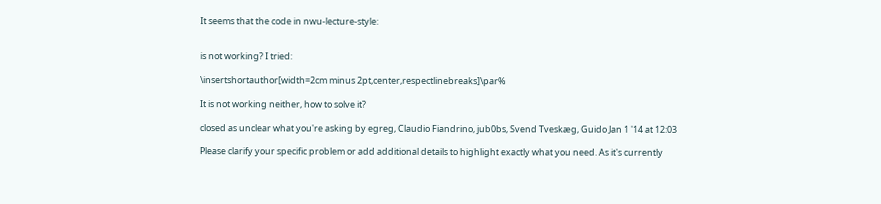It seems that the code in nwu-lecture-style:


is not working? I tried:

\insertshortauthor[width=2cm minus 2pt,center,respectlinebreaks]\par%

It is not working neither, how to solve it?

closed as unclear what you're asking by egreg, Claudio Fiandrino, jub0bs, Svend Tveskæg, Guido Jan 1 '14 at 12:03

Please clarify your specific problem or add additional details to highlight exactly what you need. As it's currently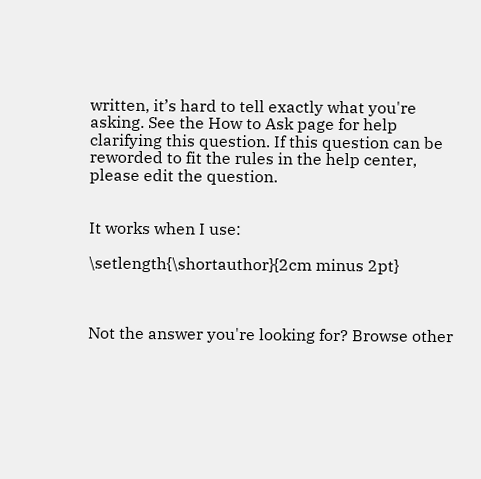written, it’s hard to tell exactly what you're asking. See the How to Ask page for help clarifying this question. If this question can be reworded to fit the rules in the help center, please edit the question.


It works when I use:

\setlength{\shortauthor}{2cm minus 2pt}



Not the answer you're looking for? Browse other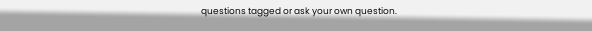questions tagged or ask your own question.